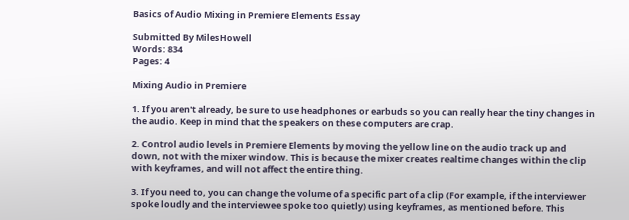Basics of Audio Mixing in Premiere Elements Essay

Submitted By MilesHowell
Words: 834
Pages: 4

Mixing Audio in Premiere

1. If you aren't already, be sure to use headphones or earbuds so you can really hear the tiny changes in the audio. Keep in mind that the speakers on these computers are crap.

2. Control audio levels in Premiere Elements by moving the yellow line on the audio track up and down, not with the mixer window. This is because the mixer creates realtime changes within the clip with keyframes, and will not affect the entire thing.

3. If you need to, you can change the volume of a specific part of a clip (For example, if the interviewer spoke loudly and the interviewee spoke too quietly) using keyframes, as mentioned before. This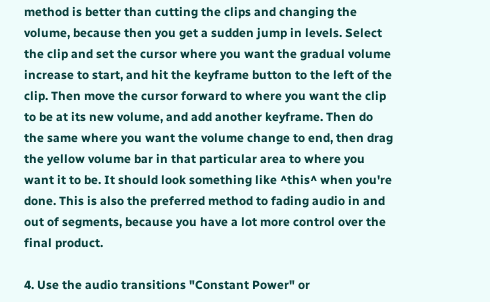method is better than cutting the clips and changing the volume, because then you get a sudden jump in levels. Select the clip and set the cursor where you want the gradual volume increase to start, and hit the keyframe button to the left of the clip. Then move the cursor forward to where you want the clip to be at its new volume, and add another keyframe. Then do the same where you want the volume change to end, then drag the yellow volume bar in that particular area to where you want it to be. It should look something like ^this^ when you're done. This is also the preferred method to fading audio in and out of segments, because you have a lot more control over the final product.

4. Use the audio transitions "Constant Power" or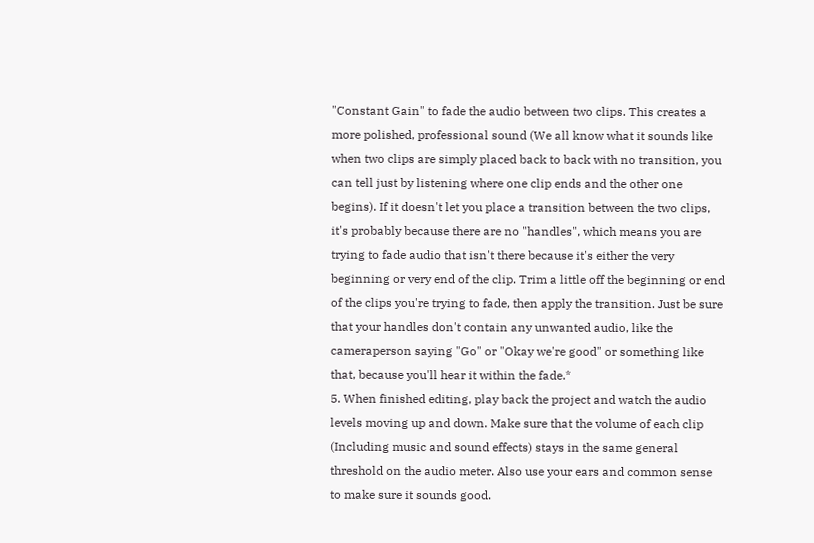"Constant Gain" to fade the audio between two clips. This creates a more polished, professional sound (We all know what it sounds like when two clips are simply placed back to back with no transition, you can tell just by listening where one clip ends and the other one begins). If it doesn't let you place a transition between the two clips, it's probably because there are no "handles", which means you are trying to fade audio that isn't there because it's either the very beginning or very end of the clip. Trim a little off the beginning or end of the clips you're trying to fade, then apply the transition. Just be sure that your handles don't contain any unwanted audio, like the cameraperson saying "Go" or "Okay we're good" or something like that, because you'll hear it within the fade.*
5. When finished editing, play back the project and watch the audio levels moving up and down. Make sure that the volume of each clip (Including music and sound effects) stays in the same general threshold on the audio meter. Also use your ears and common sense to make sure it sounds good.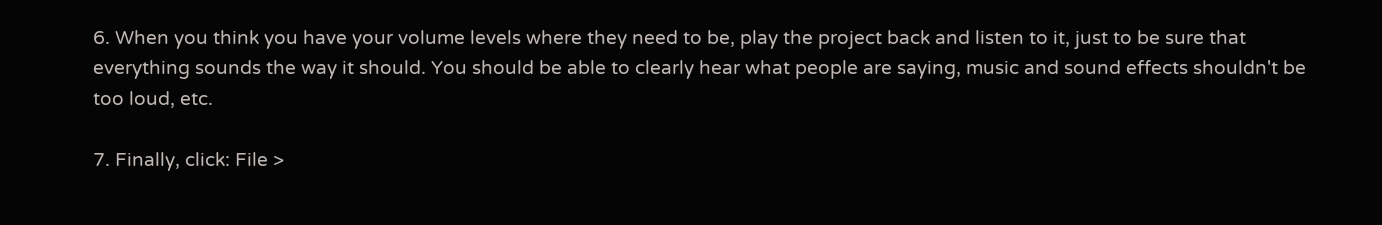6. When you think you have your volume levels where they need to be, play the project back and listen to it, just to be sure that everything sounds the way it should. You should be able to clearly hear what people are saying, music and sound effects shouldn't be too loud, etc.

7. Finally, click: File >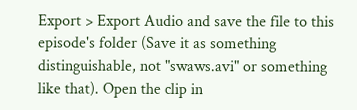Export > Export Audio and save the file to this episode's folder (Save it as something distinguishable, not "swaws.avi" or something like that). Open the clip in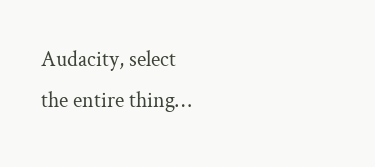Audacity, select the entire thing…